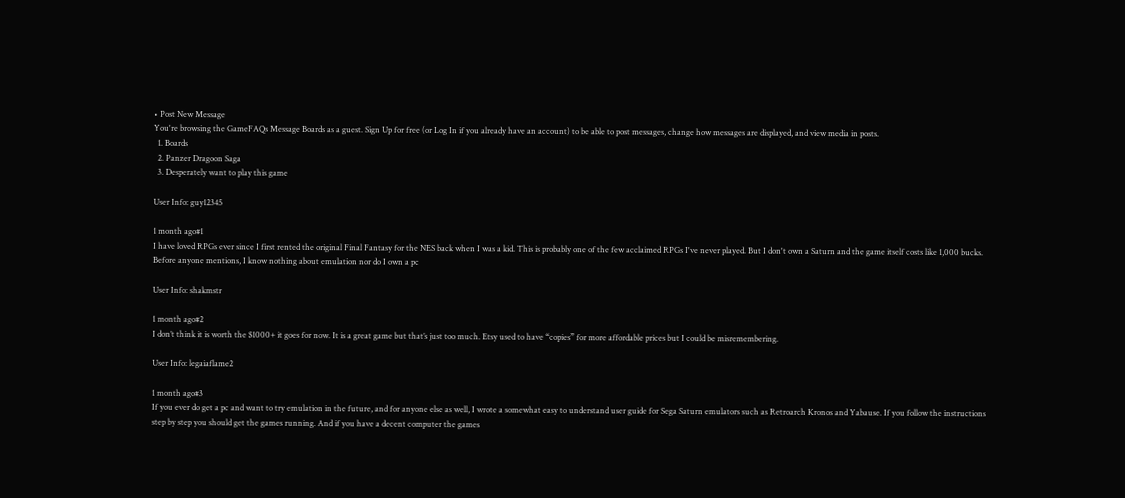• Post New Message
You're browsing the GameFAQs Message Boards as a guest. Sign Up for free (or Log In if you already have an account) to be able to post messages, change how messages are displayed, and view media in posts.
  1. Boards
  2. Panzer Dragoon Saga
  3. Desperately want to play this game

User Info: guy12345

1 month ago#1
I have loved RPGs ever since I first rented the original Final Fantasy for the NES back when I was a kid. This is probably one of the few acclaimed RPGs I've never played. But I don't own a Saturn and the game itself costs like 1,000 bucks. Before anyone mentions, I know nothing about emulation nor do I own a pc

User Info: shakmstr

1 month ago#2
I don’t think it is worth the $1000+ it goes for now. It is a great game but that’s just too much. Etsy used to have “copies” for more affordable prices but I could be misremembering.

User Info: legaiaflame2

1 month ago#3
If you ever do get a pc and want to try emulation in the future, and for anyone else as well, I wrote a somewhat easy to understand user guide for Sega Saturn emulators such as Retroarch Kronos and Yabause. If you follow the instructions step by step you should get the games running. And if you have a decent computer the games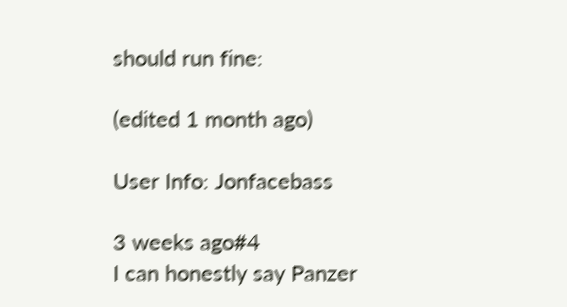should run fine:

(edited 1 month ago)

User Info: Jonfacebass

3 weeks ago#4
I can honestly say Panzer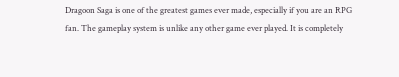Dragoon Saga is one of the greatest games ever made, especially if you are an RPG fan. The gameplay system is unlike any other game ever played. It is completely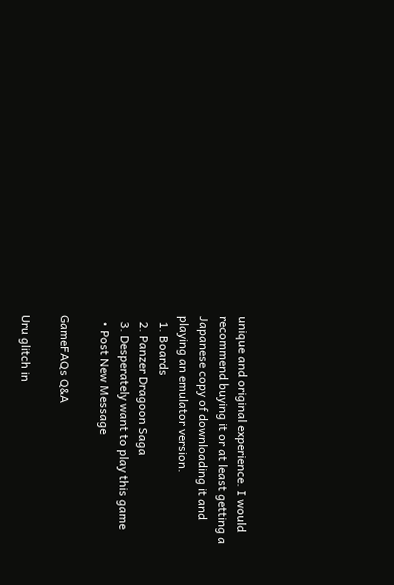unique and original experience. I would recommend buying it or at least getting a Japanese copy of downloading it and playing an emulator version.
  1. Boards
  2. Panzer Dragoon Saga
  3. Desperately want to play this game
  • Post New Message

GameFAQs Q&A

Uru glitch in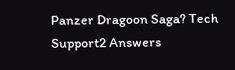Panzer Dragoon Saga? Tech Support2 Answers